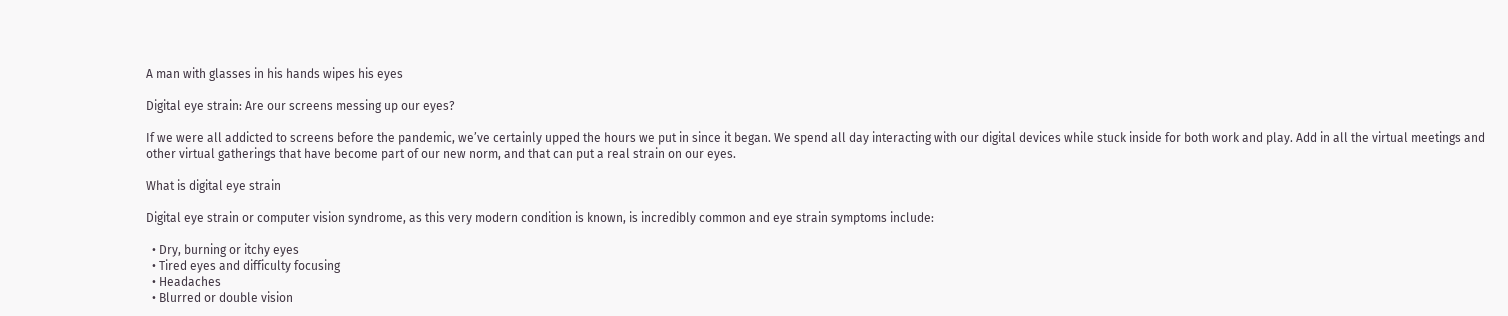A man with glasses in his hands wipes his eyes

Digital eye strain: Are our screens messing up our eyes?

If we were all addicted to screens before the pandemic, we’ve certainly upped the hours we put in since it began. We spend all day interacting with our digital devices while stuck inside for both work and play. Add in all the virtual meetings and other virtual gatherings that have become part of our new norm, and that can put a real strain on our eyes.

What is digital eye strain

Digital eye strain or computer vision syndrome, as this very modern condition is known, is incredibly common and eye strain symptoms include:

  • Dry, burning or itchy eyes
  • Tired eyes and difficulty focusing
  • Headaches
  • Blurred or double vision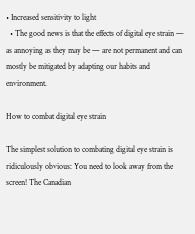• Increased sensitivity to light
  • The good news is that the effects of digital eye strain — as annoying as they may be — are not permanent and can mostly be mitigated by adapting our habits and environment.

How to combat digital eye strain

The simplest solution to combating digital eye strain is ridiculously obvious: You need to look away from the screen! The Canadian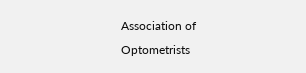Association of Optometrists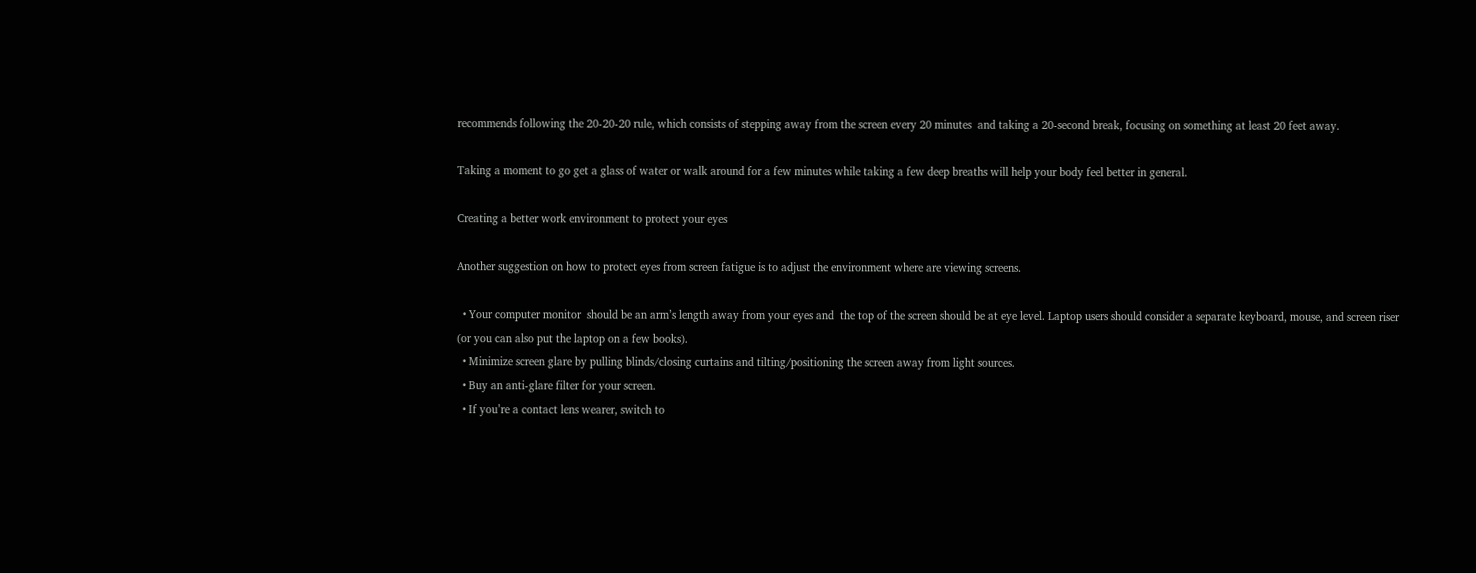recommends following the 20-20-20 rule, which consists of stepping away from the screen every 20 minutes  and taking a 20-second break, focusing on something at least 20 feet away.

Taking a moment to go get a glass of water or walk around for a few minutes while taking a few deep breaths will help your body feel better in general.

Creating a better work environment to protect your eyes

Another suggestion on how to protect eyes from screen fatigue is to adjust the environment where are viewing screens.

  • Your computer monitor  should be an arm’s length away from your eyes and  the top of the screen should be at eye level. Laptop users should consider a separate keyboard, mouse, and screen riser (or you can also put the laptop on a few books).
  • Minimize screen glare by pulling blinds/closing curtains and tilting/positioning the screen away from light sources.
  • Buy an anti-glare filter for your screen.
  • If you’re a contact lens wearer, switch to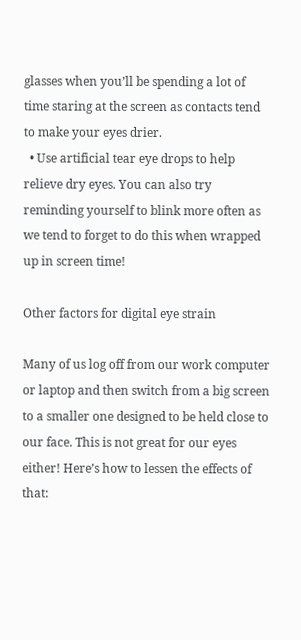glasses when you’ll be spending a lot of time staring at the screen as contacts tend to make your eyes drier.
  • Use artificial tear eye drops to help relieve dry eyes. You can also try reminding yourself to blink more often as we tend to forget to do this when wrapped up in screen time!

Other factors for digital eye strain

Many of us log off from our work computer or laptop and then switch from a big screen to a smaller one designed to be held close to our face. This is not great for our eyes either! Here’s how to lessen the effects of that: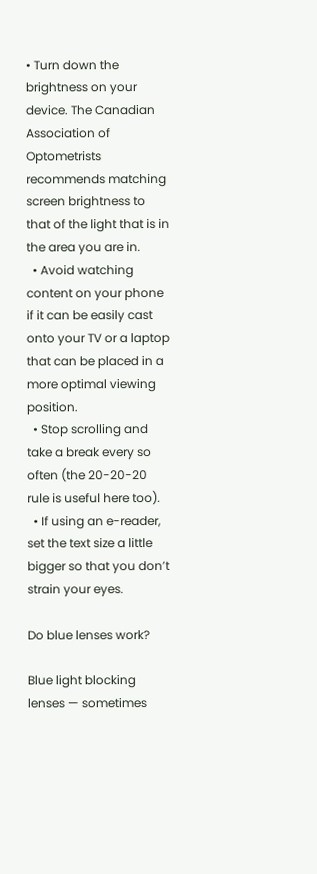• Turn down the brightness on your device. The Canadian Association of Optometrists recommends matching screen brightness to that of the light that is in the area you are in.
  • Avoid watching content on your phone if it can be easily cast onto your TV or a laptop that can be placed in a more optimal viewing position.
  • Stop scrolling and take a break every so often (the 20-20-20 rule is useful here too).
  • If using an e-reader, set the text size a little bigger so that you don’t strain your eyes.

Do blue lenses work?

Blue light blocking lenses — sometimes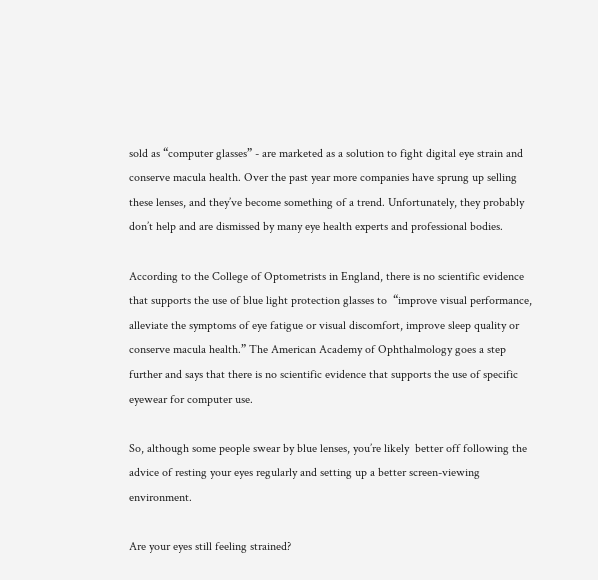sold as “computer glasses” - are marketed as a solution to fight digital eye strain and conserve macula health. Over the past year more companies have sprung up selling these lenses, and they’ve become something of a trend. Unfortunately, they probably don’t help and are dismissed by many eye health experts and professional bodies.

According to the College of Optometrists in England, there is no scientific evidence that supports the use of blue light protection glasses to  “improve visual performance, alleviate the symptoms of eye fatigue or visual discomfort, improve sleep quality or conserve macula health.” The American Academy of Ophthalmology goes a step further and says that there is no scientific evidence that supports the use of specific eyewear for computer use.

So, although some people swear by blue lenses, you’re likely  better off following the advice of resting your eyes regularly and setting up a better screen-viewing environment.

Are your eyes still feeling strained?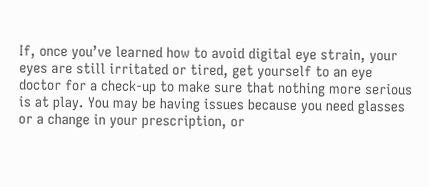If, once you’ve learned how to avoid digital eye strain, your eyes are still irritated or tired, get yourself to an eye doctor for a check-up to make sure that nothing more serious is at play. You may be having issues because you need glasses or a change in your prescription, or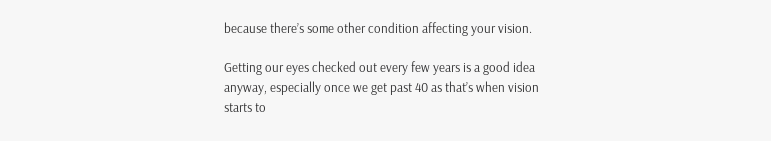because there’s some other condition affecting your vision.

Getting our eyes checked out every few years is a good idea anyway, especially once we get past 40 as that’s when vision starts to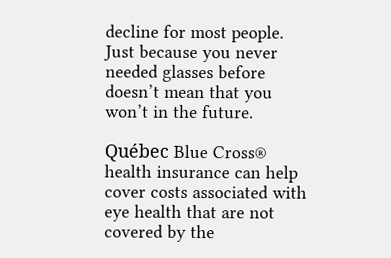decline for most people. Just because you never needed glasses before doesn’t mean that you won’t in the future.

Québec Blue Cross® health insurance can help cover costs associated with eye health that are not covered by the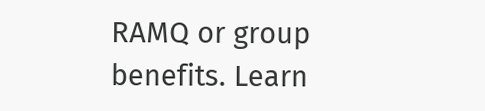RAMQ or group benefits. Learn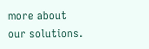more about our solutions.